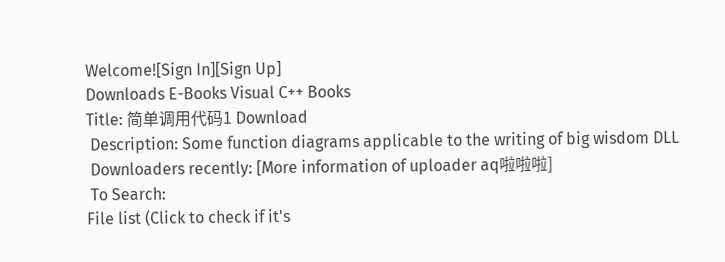Welcome![Sign In][Sign Up]
Downloads E-Books Visual C++ Books
Title: 简单调用代码1 Download
 Description: Some function diagrams applicable to the writing of big wisdom DLL
 Downloaders recently: [More information of uploader aq啦啦啦]
 To Search:
File list (Click to check if it's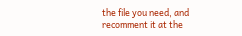the file you need, and recomment it at the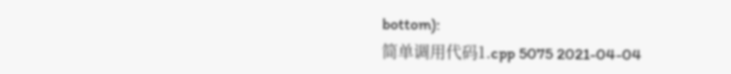bottom):
简单调用代码1.cpp 5075 2021-04-04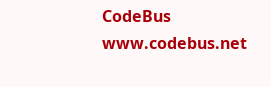CodeBus www.codebus.net